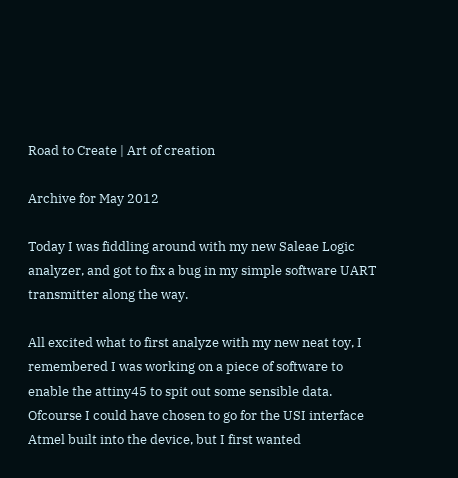Road to Create | Art of creation

Archive for May 2012

Today I was fiddling around with my new Saleae Logic analyzer, and got to fix a bug in my simple software UART transmitter along the way.

All excited what to first analyze with my new neat toy, I remembered I was working on a piece of software to enable the attiny45 to spit out some sensible data. Ofcourse I could have chosen to go for the USI interface Atmel built into the device, but I first wanted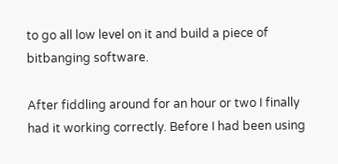to go all low level on it and build a piece of bitbanging software.

After fiddling around for an hour or two I finally had it working correctly. Before I had been using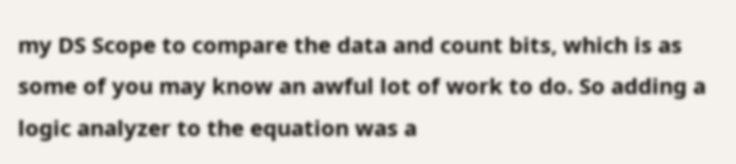my DS Scope to compare the data and count bits, which is as some of you may know an awful lot of work to do. So adding a logic analyzer to the equation was a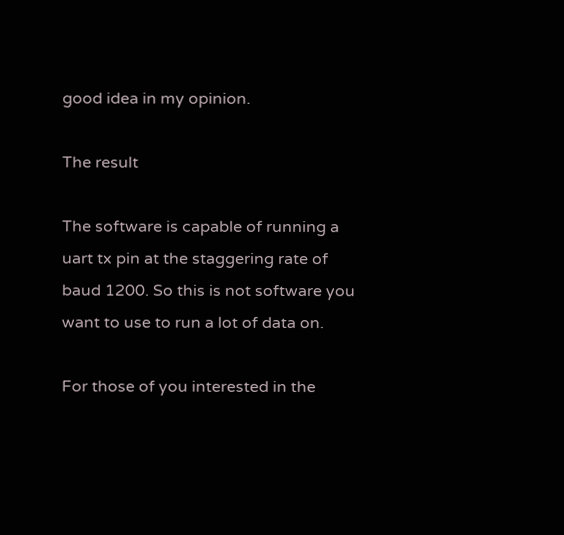good idea in my opinion.

The result

The software is capable of running a uart tx pin at the staggering rate of baud 1200. So this is not software you want to use to run a lot of data on.

For those of you interested in the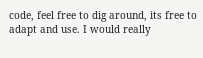code, feel free to dig around, its free to adapt and use. I would really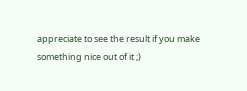appreciate to see the result if you make something nice out of it ;)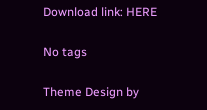Download link: HERE

No tags

Theme Design by